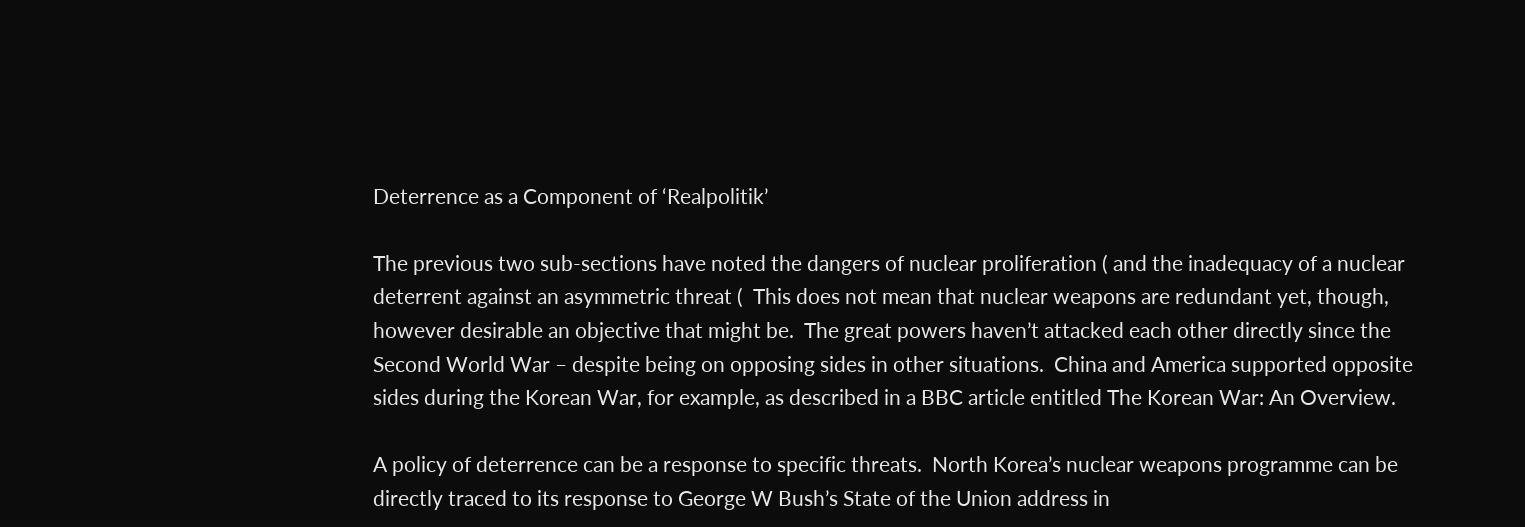Deterrence as a Component of ‘Realpolitik’

The previous two sub-sections have noted the dangers of nuclear proliferation ( and the inadequacy of a nuclear deterrent against an asymmetric threat (  This does not mean that nuclear weapons are redundant yet, though, however desirable an objective that might be.  The great powers haven’t attacked each other directly since the Second World War – despite being on opposing sides in other situations.  China and America supported opposite sides during the Korean War, for example, as described in a BBC article entitled The Korean War: An Overview.

A policy of deterrence can be a response to specific threats.  North Korea’s nuclear weapons programme can be directly traced to its response to George W Bush’s State of the Union address in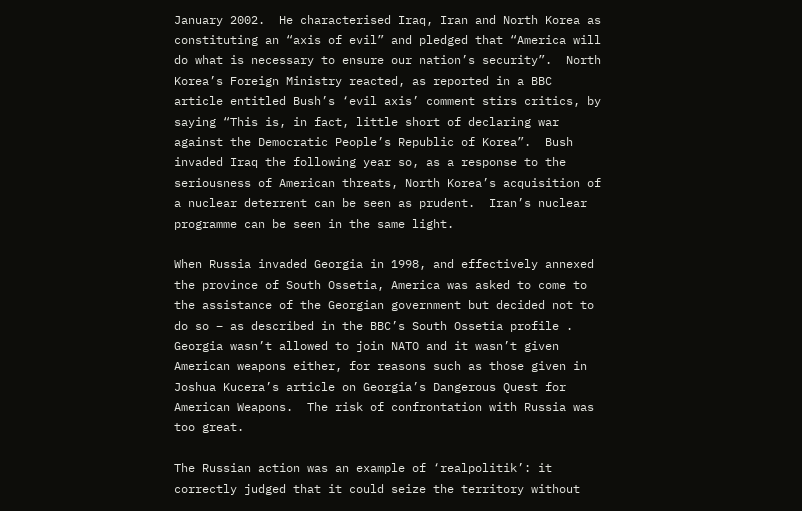January 2002.  He characterised Iraq, Iran and North Korea as constituting an “axis of evil” and pledged that “America will do what is necessary to ensure our nation’s security”.  North Korea’s Foreign Ministry reacted, as reported in a BBC article entitled Bush’s ‘evil axis’ comment stirs critics, by saying “This is, in fact, little short of declaring war against the Democratic People’s Republic of Korea”.  Bush invaded Iraq the following year so, as a response to the seriousness of American threats, North Korea’s acquisition of a nuclear deterrent can be seen as prudent.  Iran’s nuclear programme can be seen in the same light.

When Russia invaded Georgia in 1998, and effectively annexed the province of South Ossetia, America was asked to come to the assistance of the Georgian government but decided not to do so – as described in the BBC’s South Ossetia profile .  Georgia wasn’t allowed to join NATO and it wasn’t given American weapons either, for reasons such as those given in Joshua Kucera’s article on Georgia’s Dangerous Quest for American Weapons.  The risk of confrontation with Russia was too great.

The Russian action was an example of ‘realpolitik’: it correctly judged that it could seize the territory without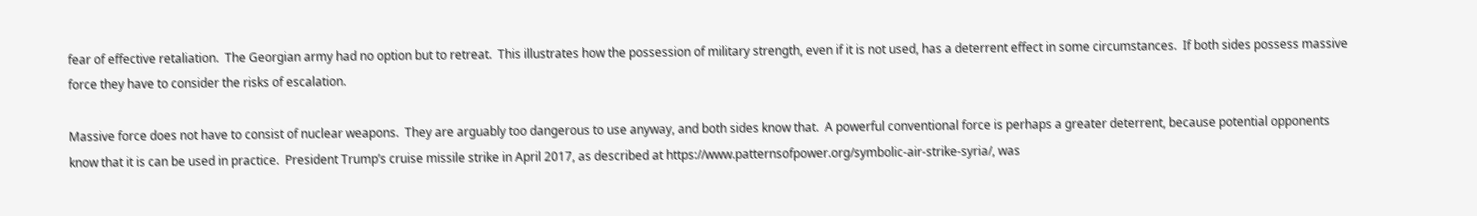fear of effective retaliation.  The Georgian army had no option but to retreat.  This illustrates how the possession of military strength, even if it is not used, has a deterrent effect in some circumstances.  If both sides possess massive force they have to consider the risks of escalation.

Massive force does not have to consist of nuclear weapons.  They are arguably too dangerous to use anyway, and both sides know that.  A powerful conventional force is perhaps a greater deterrent, because potential opponents know that it is can be used in practice.  President Trump’s cruise missile strike in April 2017, as described at https://www.patternsofpower.org/symbolic-air-strike-syria/, was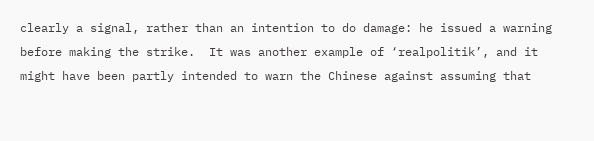clearly a signal, rather than an intention to do damage: he issued a warning before making the strike.  It was another example of ‘realpolitik’, and it might have been partly intended to warn the Chinese against assuming that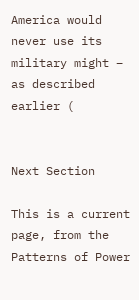America would never use its military might – as described earlier (


Next Section

This is a current page, from the Patterns of Power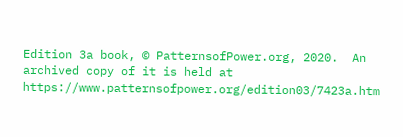Edition 3a book, © PatternsofPower.org, 2020.  An archived copy of it is held at https://www.patternsofpower.org/edition03/7423a.htm